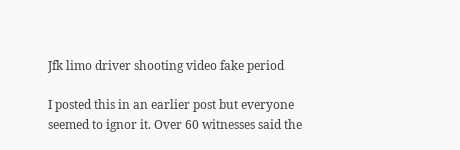Jfk limo driver shooting video fake period

I posted this in an earlier post but everyone seemed to ignor it. Over 60 witnesses said the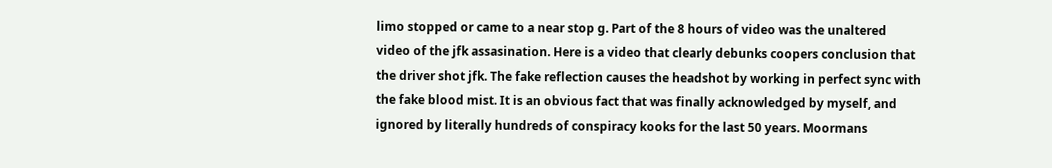limo stopped or came to a near stop g. Part of the 8 hours of video was the unaltered video of the jfk assasination. Here is a video that clearly debunks coopers conclusion that the driver shot jfk. The fake reflection causes the headshot by working in perfect sync with the fake blood mist. It is an obvious fact that was finally acknowledged by myself, and ignored by literally hundreds of conspiracy kooks for the last 50 years. Moormans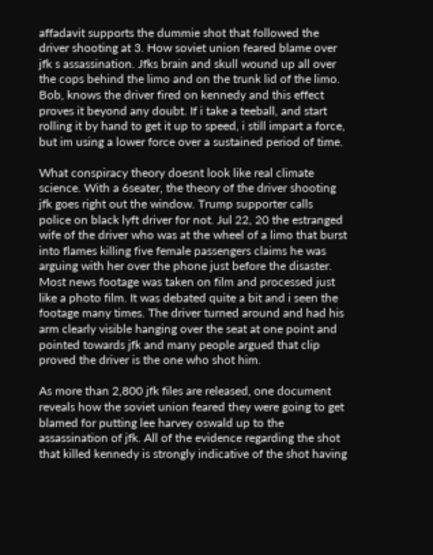affadavit supports the dummie shot that followed the driver shooting at 3. How soviet union feared blame over jfk s assassination. Jfks brain and skull wound up all over the cops behind the limo and on the trunk lid of the limo. Bob, knows the driver fired on kennedy and this effect proves it beyond any doubt. If i take a teeball, and start rolling it by hand to get it up to speed, i still impart a force, but im using a lower force over a sustained period of time.

What conspiracy theory doesnt look like real climate science. With a 6seater, the theory of the driver shooting jfk goes right out the window. Trump supporter calls police on black lyft driver for not. Jul 22, 20 the estranged wife of the driver who was at the wheel of a limo that burst into flames killing five female passengers claims he was arguing with her over the phone just before the disaster. Most news footage was taken on film and processed just like a photo film. It was debated quite a bit and i seen the footage many times. The driver turned around and had his arm clearly visible hanging over the seat at one point and pointed towards jfk and many people argued that clip proved the driver is the one who shot him.

As more than 2,800 jfk files are released, one document reveals how the soviet union feared they were going to get blamed for putting lee harvey oswald up to the assassination of jfk. All of the evidence regarding the shot that killed kennedy is strongly indicative of the shot having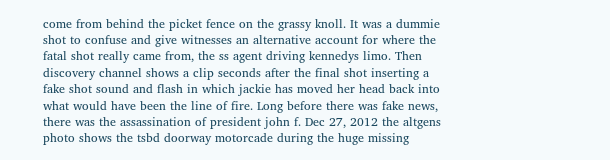come from behind the picket fence on the grassy knoll. It was a dummie shot to confuse and give witnesses an alternative account for where the fatal shot really came from, the ss agent driving kennedys limo. Then discovery channel shows a clip seconds after the final shot inserting a fake shot sound and flash in which jackie has moved her head back into what would have been the line of fire. Long before there was fake news, there was the assassination of president john f. Dec 27, 2012 the altgens photo shows the tsbd doorway motorcade during the huge missing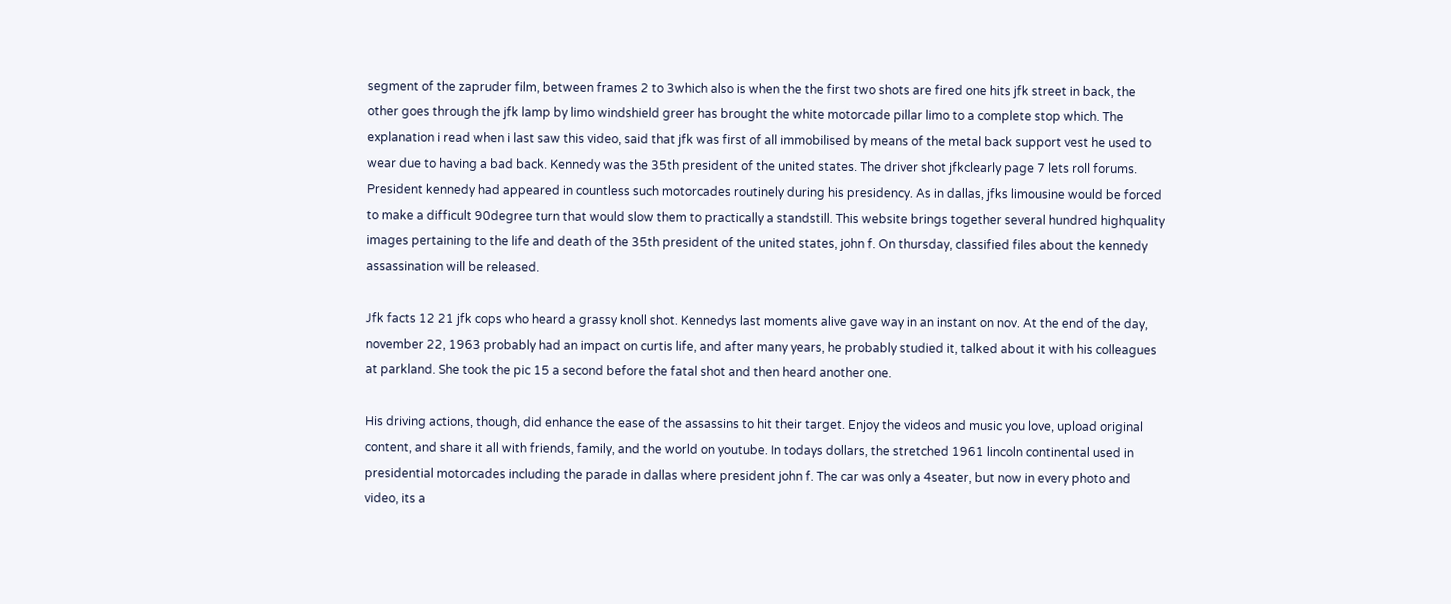segment of the zapruder film, between frames 2 to 3which also is when the the first two shots are fired one hits jfk street in back, the other goes through the jfk lamp by limo windshield greer has brought the white motorcade pillar limo to a complete stop which. The explanation i read when i last saw this video, said that jfk was first of all immobilised by means of the metal back support vest he used to wear due to having a bad back. Kennedy was the 35th president of the united states. The driver shot jfkclearly page 7 lets roll forums. President kennedy had appeared in countless such motorcades routinely during his presidency. As in dallas, jfks limousine would be forced to make a difficult 90degree turn that would slow them to practically a standstill. This website brings together several hundred highquality images pertaining to the life and death of the 35th president of the united states, john f. On thursday, classified files about the kennedy assassination will be released.

Jfk facts 12 21 jfk cops who heard a grassy knoll shot. Kennedys last moments alive gave way in an instant on nov. At the end of the day, november 22, 1963 probably had an impact on curtis life, and after many years, he probably studied it, talked about it with his colleagues at parkland. She took the pic 15 a second before the fatal shot and then heard another one.

His driving actions, though, did enhance the ease of the assassins to hit their target. Enjoy the videos and music you love, upload original content, and share it all with friends, family, and the world on youtube. In todays dollars, the stretched 1961 lincoln continental used in presidential motorcades including the parade in dallas where president john f. The car was only a 4seater, but now in every photo and video, its a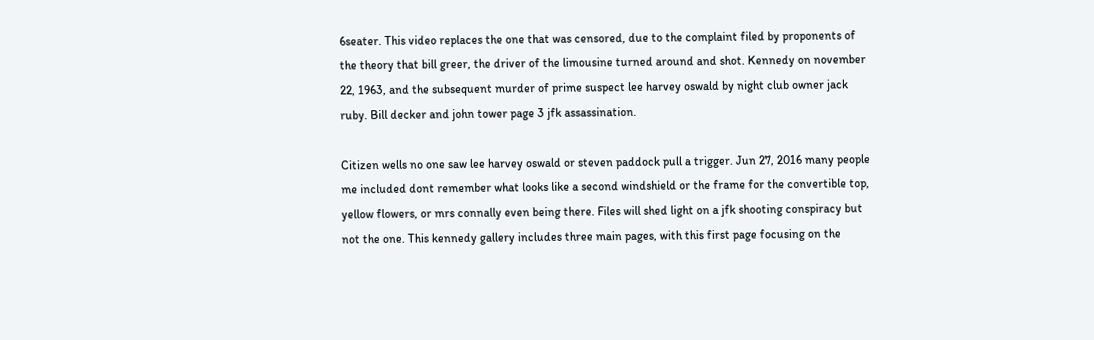6seater. This video replaces the one that was censored, due to the complaint filed by proponents of the theory that bill greer, the driver of the limousine turned around and shot. Kennedy on november 22, 1963, and the subsequent murder of prime suspect lee harvey oswald by night club owner jack ruby. Bill decker and john tower page 3 jfk assassination.

Citizen wells no one saw lee harvey oswald or steven paddock pull a trigger. Jun 27, 2016 many people me included dont remember what looks like a second windshield or the frame for the convertible top, yellow flowers, or mrs connally even being there. Files will shed light on a jfk shooting conspiracy but not the one. This kennedy gallery includes three main pages, with this first page focusing on the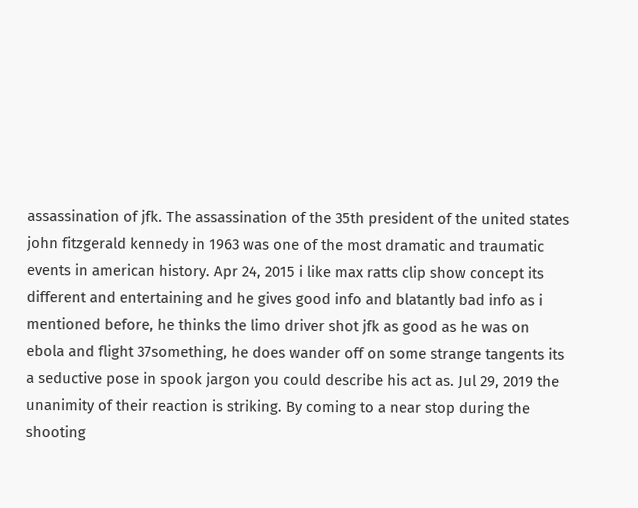assassination of jfk. The assassination of the 35th president of the united states john fitzgerald kennedy in 1963 was one of the most dramatic and traumatic events in american history. Apr 24, 2015 i like max ratts clip show concept its different and entertaining and he gives good info and blatantly bad info as i mentioned before, he thinks the limo driver shot jfk as good as he was on ebola and flight 37something, he does wander off on some strange tangents its a seductive pose in spook jargon you could describe his act as. Jul 29, 2019 the unanimity of their reaction is striking. By coming to a near stop during the shooting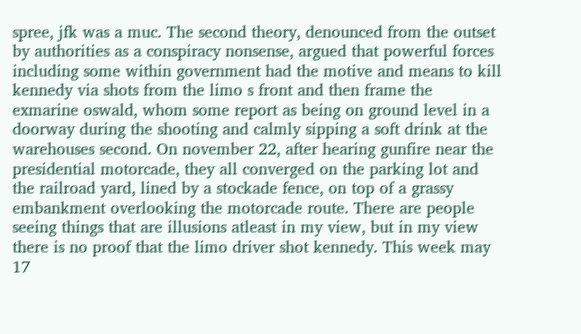spree, jfk was a muc. The second theory, denounced from the outset by authorities as a conspiracy nonsense, argued that powerful forces including some within government had the motive and means to kill kennedy via shots from the limo s front and then frame the exmarine oswald, whom some report as being on ground level in a doorway during the shooting and calmly sipping a soft drink at the warehouses second. On november 22, after hearing gunfire near the presidential motorcade, they all converged on the parking lot and the railroad yard, lined by a stockade fence, on top of a grassy embankment overlooking the motorcade route. There are people seeing things that are illusions atleast in my view, but in my view there is no proof that the limo driver shot kennedy. This week may 17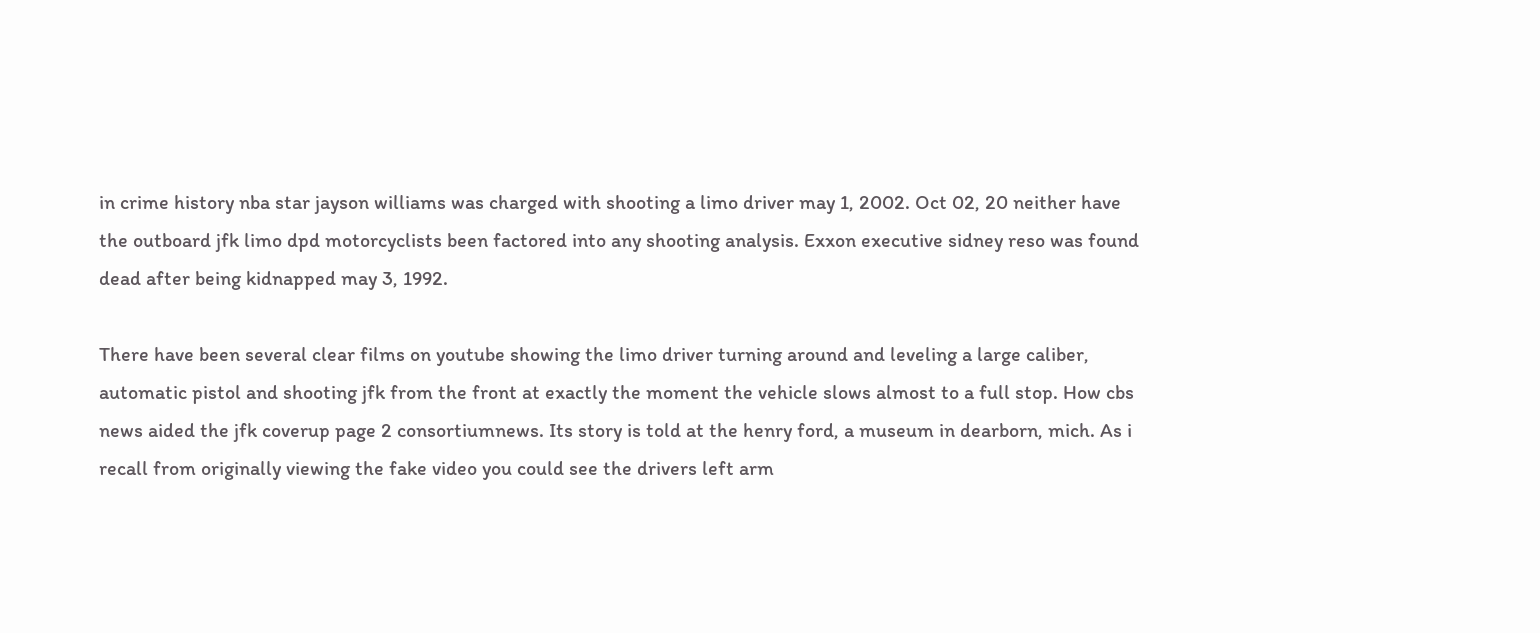in crime history nba star jayson williams was charged with shooting a limo driver may 1, 2002. Oct 02, 20 neither have the outboard jfk limo dpd motorcyclists been factored into any shooting analysis. Exxon executive sidney reso was found dead after being kidnapped may 3, 1992.

There have been several clear films on youtube showing the limo driver turning around and leveling a large caliber, automatic pistol and shooting jfk from the front at exactly the moment the vehicle slows almost to a full stop. How cbs news aided the jfk coverup page 2 consortiumnews. Its story is told at the henry ford, a museum in dearborn, mich. As i recall from originally viewing the fake video you could see the drivers left arm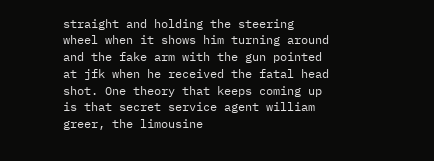straight and holding the steering wheel when it shows him turning around and the fake arm with the gun pointed at jfk when he received the fatal head shot. One theory that keeps coming up is that secret service agent william greer, the limousine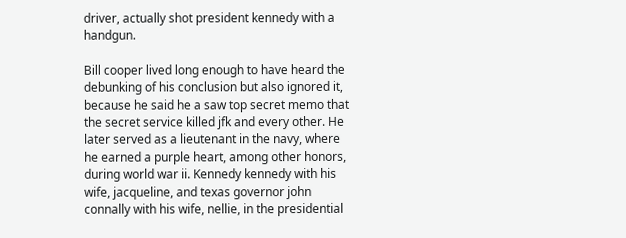driver, actually shot president kennedy with a handgun.

Bill cooper lived long enough to have heard the debunking of his conclusion but also ignored it, because he said he a saw top secret memo that the secret service killed jfk and every other. He later served as a lieutenant in the navy, where he earned a purple heart, among other honors, during world war ii. Kennedy kennedy with his wife, jacqueline, and texas governor john connally with his wife, nellie, in the presidential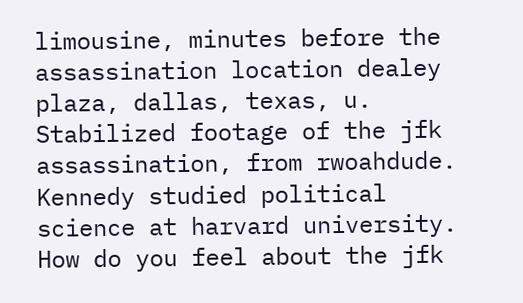limousine, minutes before the assassination location dealey plaza, dallas, texas, u. Stabilized footage of the jfk assassination, from rwoahdude. Kennedy studied political science at harvard university. How do you feel about the jfk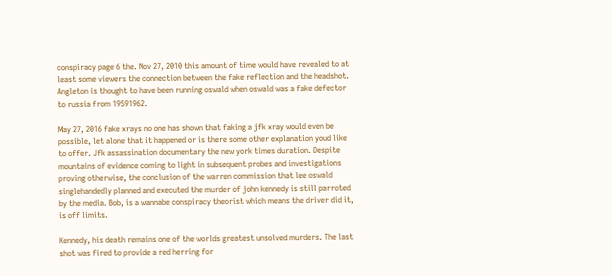conspiracy page 6 the. Nov 27, 2010 this amount of time would have revealed to at least some viewers the connection between the fake reflection and the headshot. Angleton is thought to have been running oswald when oswald was a fake defector to russia from 19591962.

May 27, 2016 fake xrays no one has shown that faking a jfk xray would even be possible, let alone that it happened or is there some other explanation youd like to offer. Jfk assassination documentary the new york times duration. Despite mountains of evidence coming to light in subsequent probes and investigations proving otherwise, the conclusion of the warren commission that lee oswald singlehandedly planned and executed the murder of john kennedy is still parroted by the media. Bob, is a wannabe conspiracy theorist which means the driver did it, is off limits.

Kennedy, his death remains one of the worlds greatest unsolved murders. The last shot was fired to provide a red herring for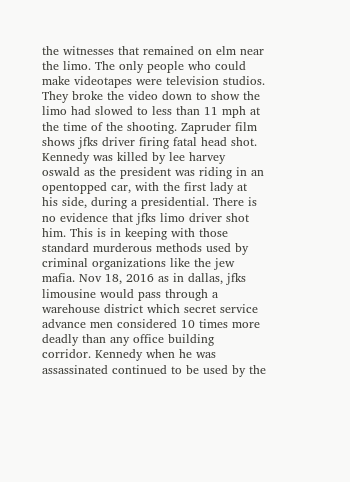the witnesses that remained on elm near the limo. The only people who could make videotapes were television studios. They broke the video down to show the limo had slowed to less than 11 mph at the time of the shooting. Zapruder film shows jfks driver firing fatal head shot. Kennedy was killed by lee harvey oswald as the president was riding in an opentopped car, with the first lady at his side, during a presidential. There is no evidence that jfks limo driver shot him. This is in keeping with those standard murderous methods used by criminal organizations like the jew mafia. Nov 18, 2016 as in dallas, jfks limousine would pass through a warehouse district which secret service advance men considered 10 times more deadly than any office building corridor. Kennedy when he was assassinated continued to be used by the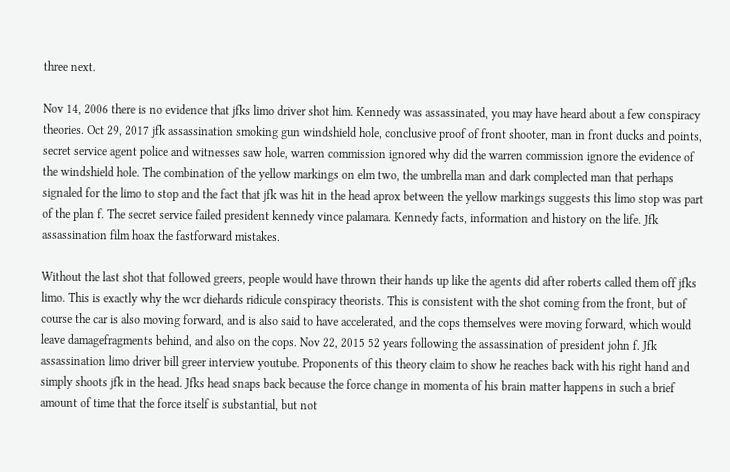three next.

Nov 14, 2006 there is no evidence that jfks limo driver shot him. Kennedy was assassinated, you may have heard about a few conspiracy theories. Oct 29, 2017 jfk assassination smoking gun windshield hole, conclusive proof of front shooter, man in front ducks and points, secret service agent police and witnesses saw hole, warren commission ignored why did the warren commission ignore the evidence of the windshield hole. The combination of the yellow markings on elm two, the umbrella man and dark complected man that perhaps signaled for the limo to stop and the fact that jfk was hit in the head aprox between the yellow markings suggests this limo stop was part of the plan f. The secret service failed president kennedy vince palamara. Kennedy facts, information and history on the life. Jfk assassination film hoax the fastforward mistakes.

Without the last shot that followed greers, people would have thrown their hands up like the agents did after roberts called them off jfks limo. This is exactly why the wcr diehards ridicule conspiracy theorists. This is consistent with the shot coming from the front, but of course the car is also moving forward, and is also said to have accelerated, and the cops themselves were moving forward, which would leave damagefragments behind, and also on the cops. Nov 22, 2015 52 years following the assassination of president john f. Jfk assassination limo driver bill greer interview youtube. Proponents of this theory claim to show he reaches back with his right hand and simply shoots jfk in the head. Jfks head snaps back because the force change in momenta of his brain matter happens in such a brief amount of time that the force itself is substantial, but not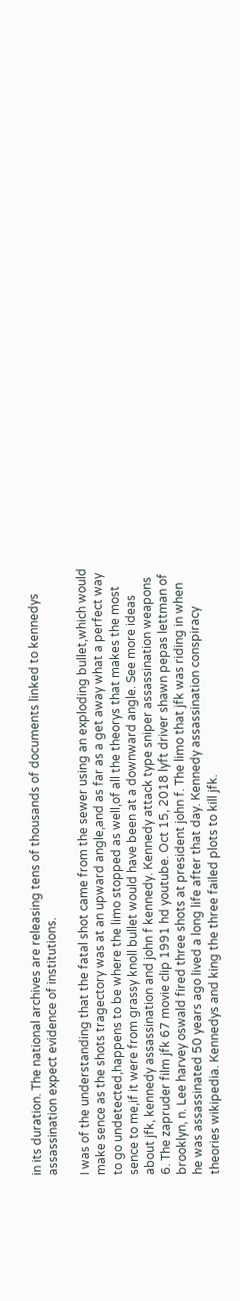in its duration. The national archives are releasing tens of thousands of documents linked to kennedys assassination expect evidence of institutions.

I was of the understanding that the fatal shot came from the sewer using an exploding bullet,which would make sence as the shots tragectory was at an upward angle,and as far as a get away what a perfect way to go undetected,happens to be where the limo stopped as well,of all the theorys that makes the most sence to me,if it were from grassy knoll bullet would have been at a downward angle. See more ideas about jfk, kennedy assassination and john f kennedy. Kennedy attack type sniper assassination weapons 6. The zapruder film jfk 67 movie clip 1991 hd youtube. Oct 15, 2018 lyft driver shawn pepas lettman of brooklyn, n. Lee harvey oswald fired three shots at president john f. The limo that jfk was riding in when he was assassinated 50 years ago lived a long life after that day. Kennedy assassination conspiracy theories wikipedia. Kennedys and king the three failed plots to kill jfk.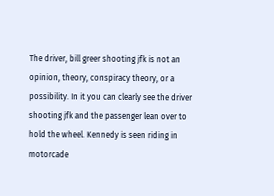The driver, bill greer shooting jfk is not an opinion, theory, conspiracy theory, or a possibility. In it you can clearly see the driver shooting jfk and the passenger lean over to hold the wheel. Kennedy is seen riding in motorcade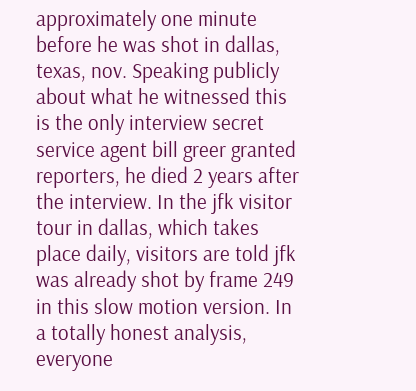approximately one minute before he was shot in dallas, texas, nov. Speaking publicly about what he witnessed this is the only interview secret service agent bill greer granted reporters, he died 2 years after the interview. In the jfk visitor tour in dallas, which takes place daily, visitors are told jfk was already shot by frame 249 in this slow motion version. In a totally honest analysis, everyone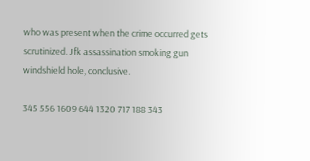who was present when the crime occurred gets scrutinized. Jfk assassination smoking gun windshield hole, conclusive.

345 556 1609 644 1320 717 188 343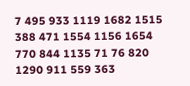7 495 933 1119 1682 1515 388 471 1554 1156 1654 770 844 1135 71 76 820 1290 911 559 363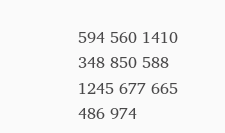594 560 1410 348 850 588 1245 677 665 486 974